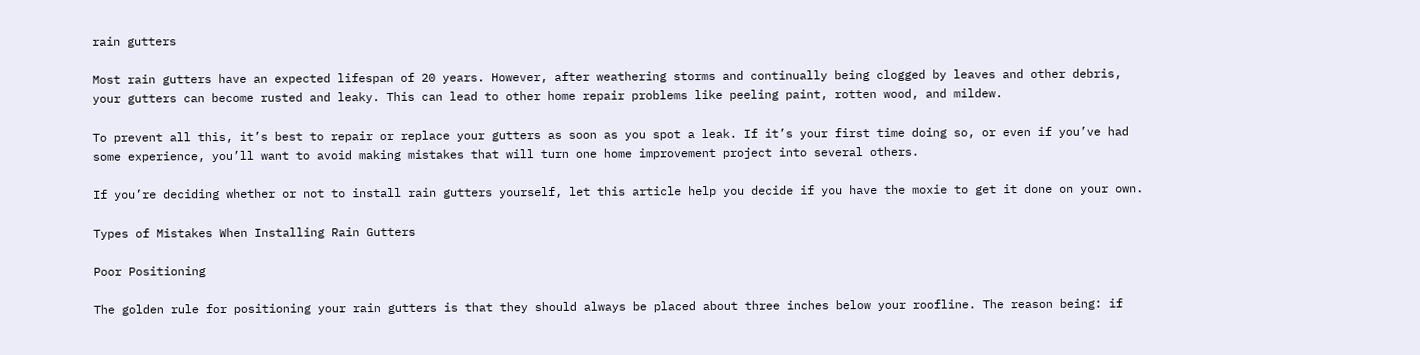rain gutters

Most rain gutters have an expected lifespan of 20 years. However, after weathering storms and continually being clogged by leaves and other debris, your gutters can become rusted and leaky. This can lead to other home repair problems like peeling paint, rotten wood, and mildew.

To prevent all this, it’s best to repair or replace your gutters as soon as you spot a leak. If it’s your first time doing so, or even if you’ve had some experience, you’ll want to avoid making mistakes that will turn one home improvement project into several others.

If you’re deciding whether or not to install rain gutters yourself, let this article help you decide if you have the moxie to get it done on your own.

Types of Mistakes When Installing Rain Gutters

Poor Positioning

The golden rule for positioning your rain gutters is that they should always be placed about three inches below your roofline. The reason being: if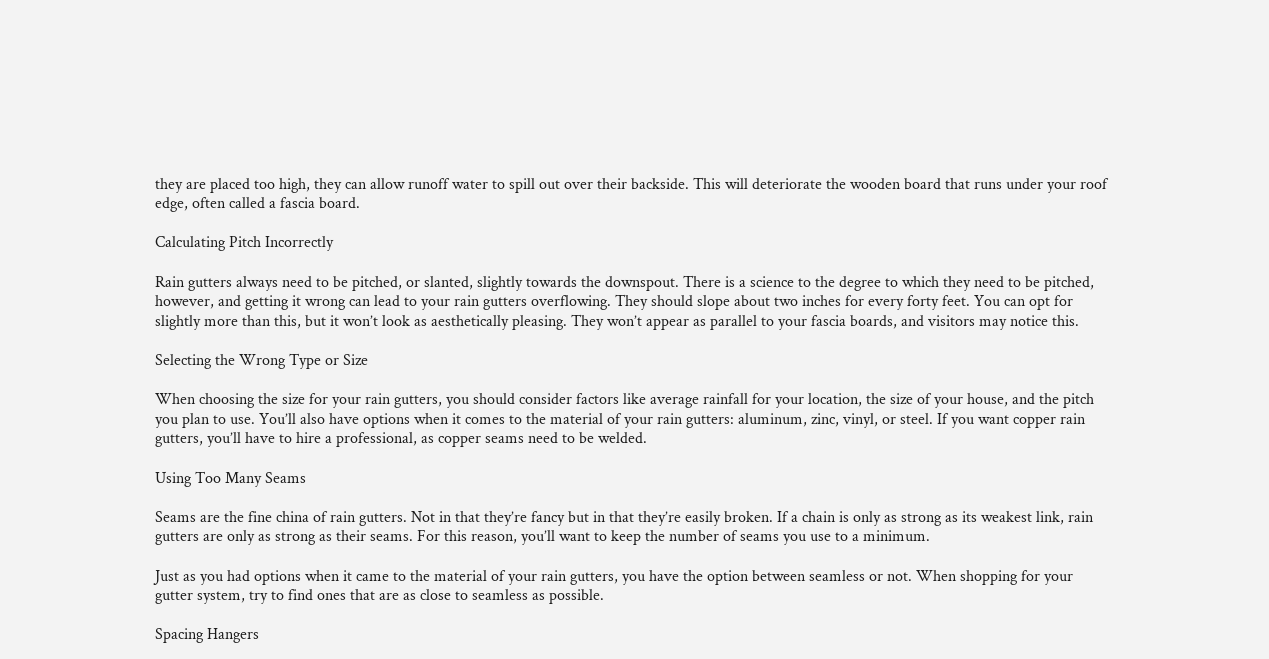they are placed too high, they can allow runoff water to spill out over their backside. This will deteriorate the wooden board that runs under your roof edge, often called a fascia board.

Calculating Pitch Incorrectly

Rain gutters always need to be pitched, or slanted, slightly towards the downspout. There is a science to the degree to which they need to be pitched, however, and getting it wrong can lead to your rain gutters overflowing. They should slope about two inches for every forty feet. You can opt for slightly more than this, but it won’t look as aesthetically pleasing. They won’t appear as parallel to your fascia boards, and visitors may notice this.

Selecting the Wrong Type or Size

When choosing the size for your rain gutters, you should consider factors like average rainfall for your location, the size of your house, and the pitch you plan to use. You’ll also have options when it comes to the material of your rain gutters: aluminum, zinc, vinyl, or steel. If you want copper rain gutters, you’ll have to hire a professional, as copper seams need to be welded.

Using Too Many Seams

Seams are the fine china of rain gutters. Not in that they’re fancy but in that they’re easily broken. If a chain is only as strong as its weakest link, rain gutters are only as strong as their seams. For this reason, you’ll want to keep the number of seams you use to a minimum.

Just as you had options when it came to the material of your rain gutters, you have the option between seamless or not. When shopping for your gutter system, try to find ones that are as close to seamless as possible.

Spacing Hangers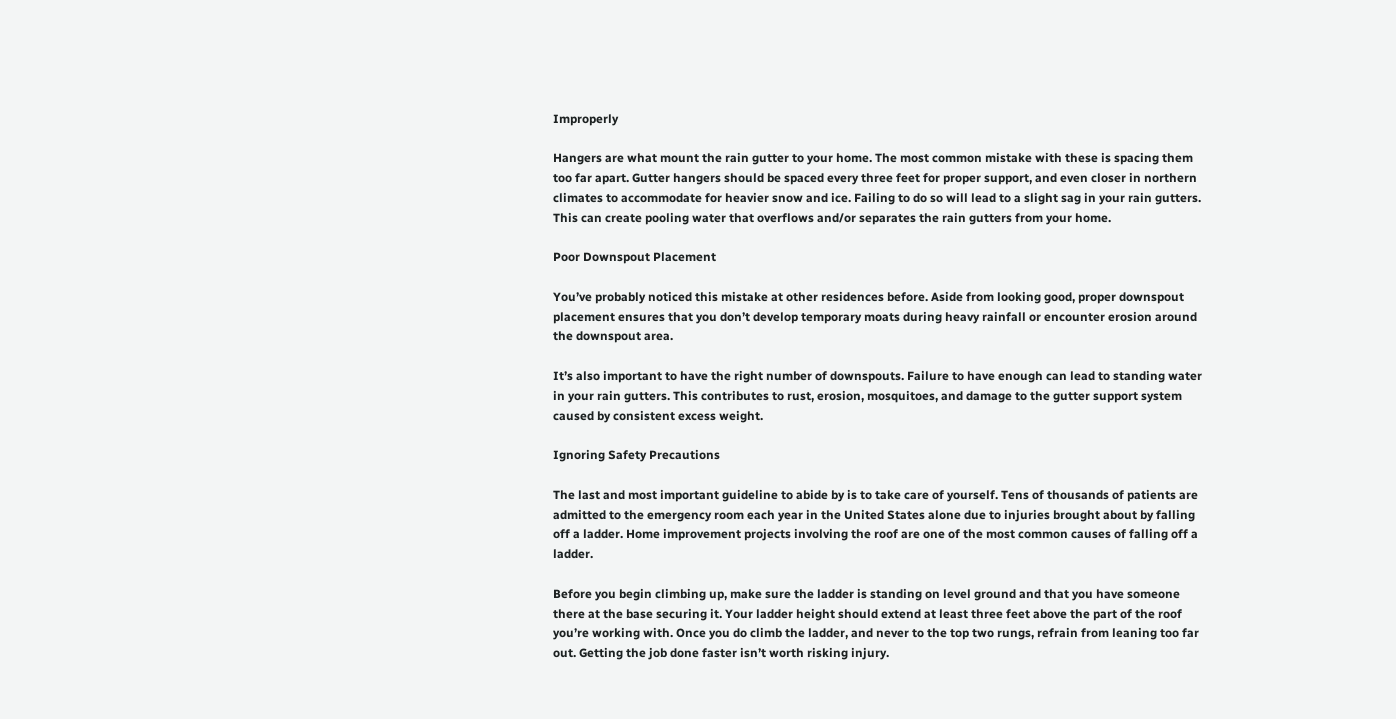Improperly

Hangers are what mount the rain gutter to your home. The most common mistake with these is spacing them too far apart. Gutter hangers should be spaced every three feet for proper support, and even closer in northern climates to accommodate for heavier snow and ice. Failing to do so will lead to a slight sag in your rain gutters. This can create pooling water that overflows and/or separates the rain gutters from your home.

Poor Downspout Placement

You’ve probably noticed this mistake at other residences before. Aside from looking good, proper downspout placement ensures that you don’t develop temporary moats during heavy rainfall or encounter erosion around the downspout area.

It’s also important to have the right number of downspouts. Failure to have enough can lead to standing water in your rain gutters. This contributes to rust, erosion, mosquitoes, and damage to the gutter support system caused by consistent excess weight.

Ignoring Safety Precautions

The last and most important guideline to abide by is to take care of yourself. Tens of thousands of patients are admitted to the emergency room each year in the United States alone due to injuries brought about by falling off a ladder. Home improvement projects involving the roof are one of the most common causes of falling off a ladder.

Before you begin climbing up, make sure the ladder is standing on level ground and that you have someone there at the base securing it. Your ladder height should extend at least three feet above the part of the roof you’re working with. Once you do climb the ladder, and never to the top two rungs, refrain from leaning too far out. Getting the job done faster isn’t worth risking injury.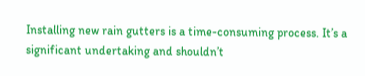Installing new rain gutters is a time-consuming process. It’s a significant undertaking and shouldn’t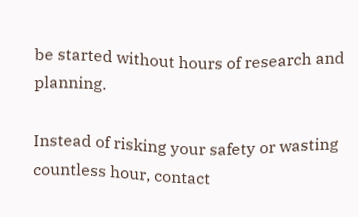be started without hours of research and planning.

Instead of risking your safety or wasting countless hour, contact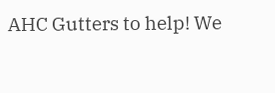AHC Gutters to help! We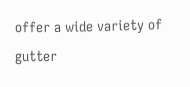offer a wide variety of gutter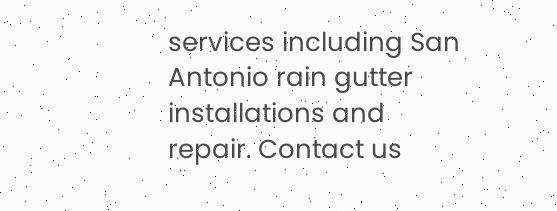services including San Antonio rain gutter installations and repair. Contact us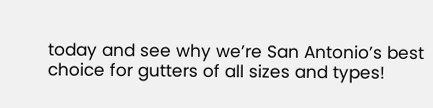today and see why we’re San Antonio’s best choice for gutters of all sizes and types!